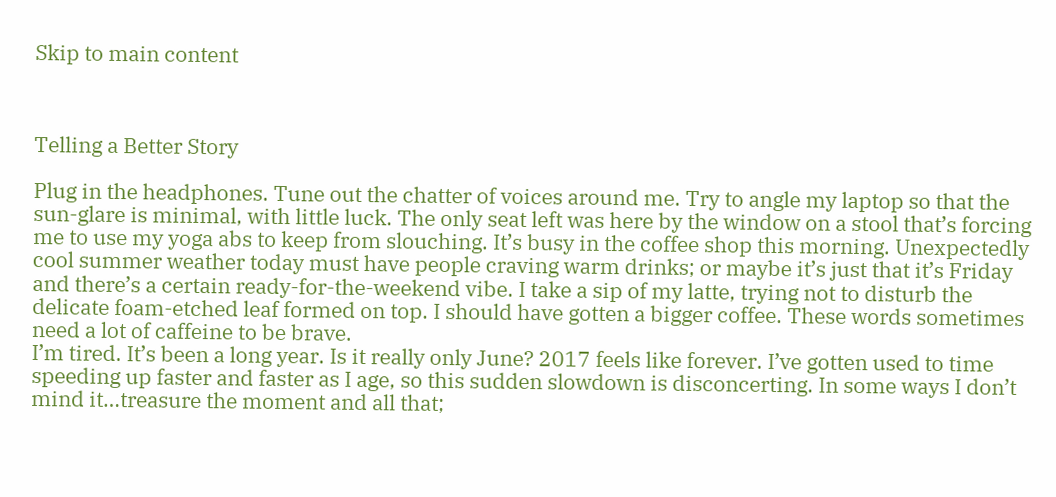Skip to main content



Telling a Better Story

Plug in the headphones. Tune out the chatter of voices around me. Try to angle my laptop so that the sun-glare is minimal, with little luck. The only seat left was here by the window on a stool that’s forcing me to use my yoga abs to keep from slouching. It’s busy in the coffee shop this morning. Unexpectedly cool summer weather today must have people craving warm drinks; or maybe it’s just that it’s Friday and there’s a certain ready-for-the-weekend vibe. I take a sip of my latte, trying not to disturb the delicate foam-etched leaf formed on top. I should have gotten a bigger coffee. These words sometimes need a lot of caffeine to be brave.
I’m tired. It’s been a long year. Is it really only June? 2017 feels like forever. I’ve gotten used to time speeding up faster and faster as I age, so this sudden slowdown is disconcerting. In some ways I don’t mind it…treasure the moment and all that;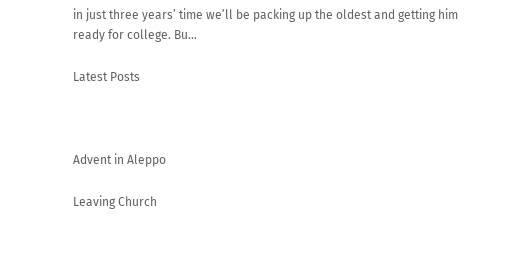in just three years’ time we’ll be packing up the oldest and getting him ready for college. Bu…

Latest Posts



Advent in Aleppo

Leaving Church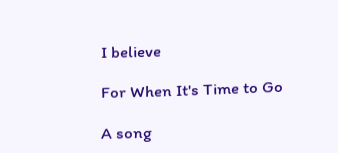I believe

For When It's Time to Go

A song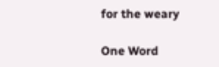for the weary

One Word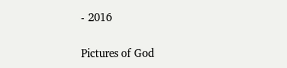- 2016


Pictures of God